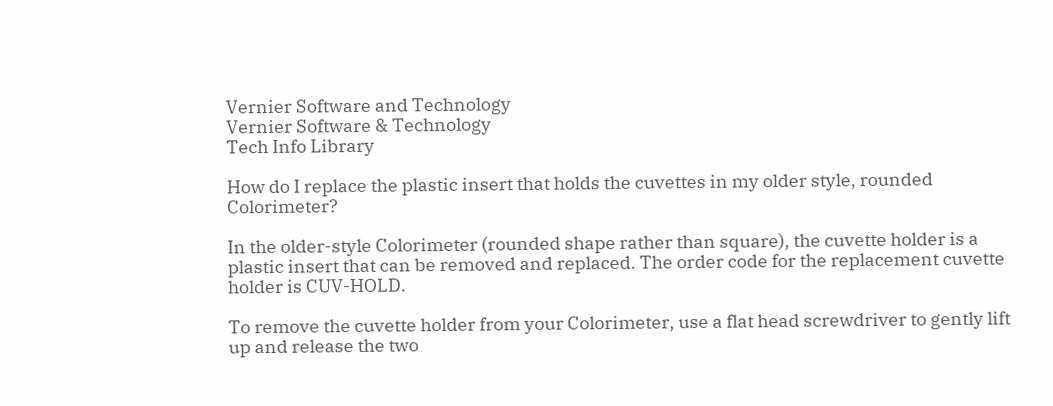Vernier Software and Technology
Vernier Software & Technology
Tech Info Library

How do I replace the plastic insert that holds the cuvettes in my older style, rounded Colorimeter?

In the older-style Colorimeter (rounded shape rather than square), the cuvette holder is a plastic insert that can be removed and replaced. The order code for the replacement cuvette holder is CUV-HOLD.

To remove the cuvette holder from your Colorimeter, use a flat head screwdriver to gently lift up and release the two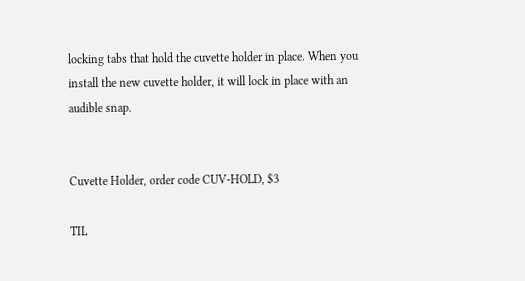locking tabs that hold the cuvette holder in place. When you install the new cuvette holder, it will lock in place with an audible snap.


Cuvette Holder, order code CUV-HOLD, $3

TIL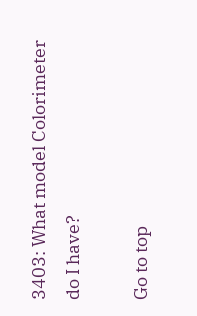3403: What model Colorimeter do I have?

Go to top